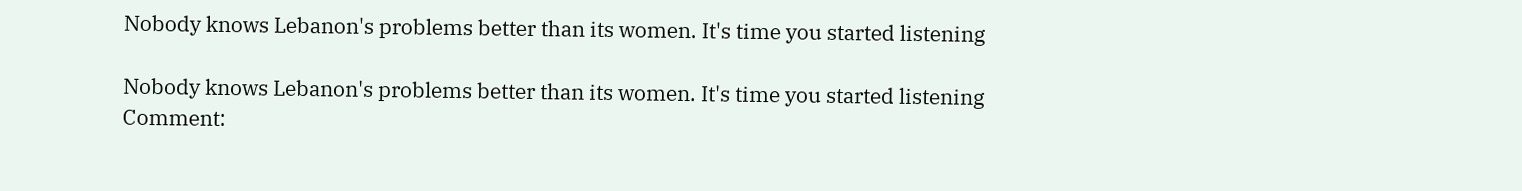Nobody knows Lebanon's problems better than its women. It's time you started listening

Nobody knows Lebanon's problems better than its women. It's time you started listening
Comment: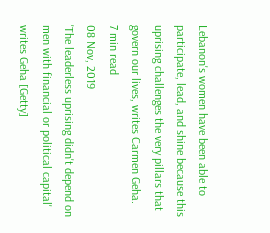Lebanon's women have been able to participate, lead, and shine because this uprising challenges the very pillars that govern our lives, writes Carmen Geha.
7 min read
08 Nov, 2019
'The leaderless uprising didn't depend on men with financial or political capital' writes Geha [Getty]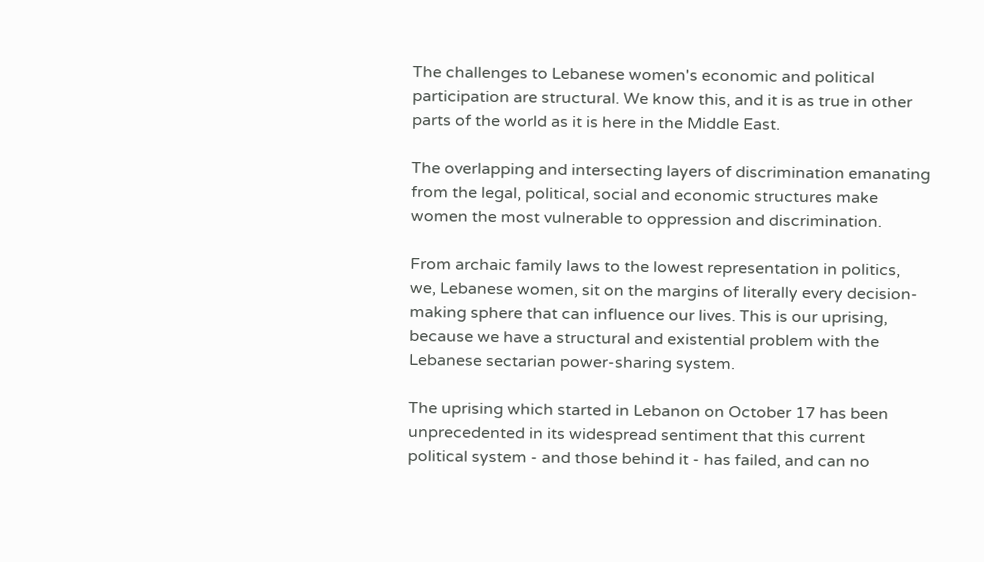The challenges to Lebanese women's economic and political participation are structural. We know this, and it is as true in other parts of the world as it is here in the Middle East.

The overlapping and intersecting layers of discrimination emanating from the legal, political, social and economic structures make women the most vulnerable to oppression and discrimination.

From archaic family laws to the lowest representation in politics, we, Lebanese women, sit on the margins of literally every decision-making sphere that can influence our lives. This is our uprising, because we have a structural and existential problem with the Lebanese sectarian power-sharing system.

The uprising which started in Lebanon on October 17 has been unprecedented in its widespread sentiment that this current political system - and those behind it - has failed, and can no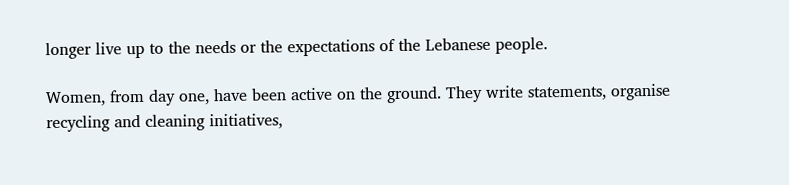longer live up to the needs or the expectations of the Lebanese people.

Women, from day one, have been active on the ground. They write statements, organise recycling and cleaning initiatives,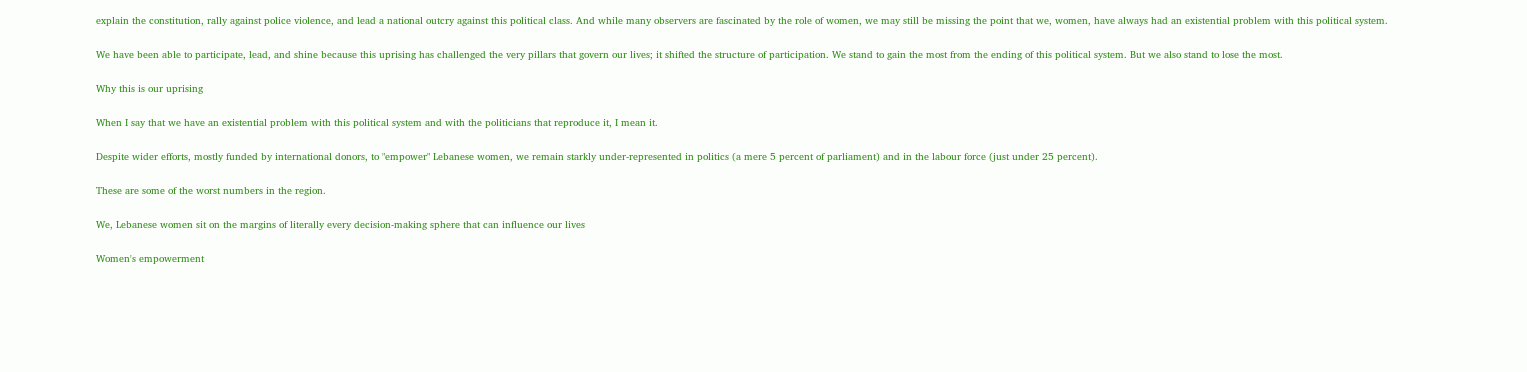explain the constitution, rally against police violence, and lead a national outcry against this political class. And while many observers are fascinated by the role of women, we may still be missing the point that we, women, have always had an existential problem with this political system.

We have been able to participate, lead, and shine because this uprising has challenged the very pillars that govern our lives; it shifted the structure of participation. We stand to gain the most from the ending of this political system. But we also stand to lose the most.

Why this is our uprising

When I say that we have an existential problem with this political system and with the politicians that reproduce it, I mean it.

Despite wider efforts, mostly funded by international donors, to "empower" Lebanese women, we remain starkly under-represented in politics (a mere 5 percent of parliament) and in the labour force (just under 25 percent).

These are some of the worst numbers in the region.

We, Lebanese women sit on the margins of literally every decision-making sphere that can influence our lives

Women's empowerment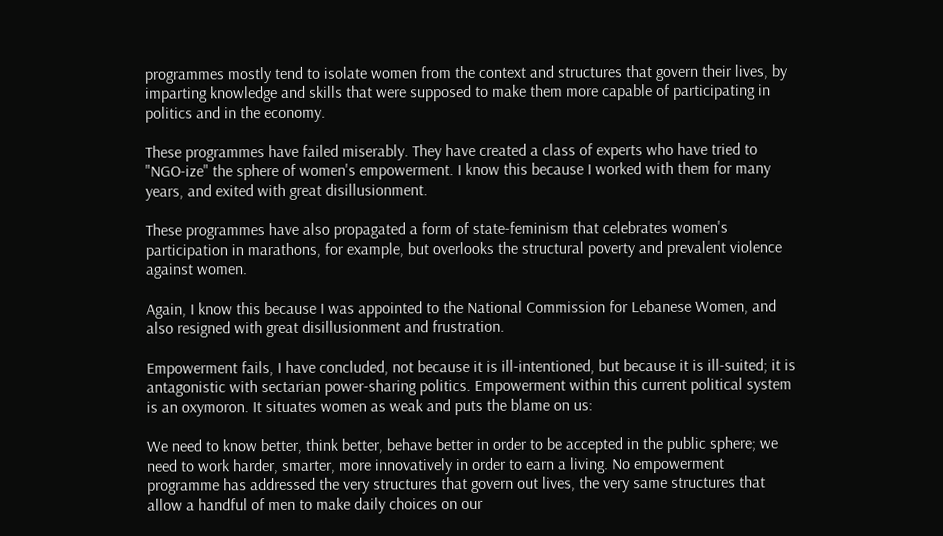programmes mostly tend to isolate women from the context and structures that govern their lives, by imparting knowledge and skills that were supposed to make them more capable of participating in politics and in the economy.

These programmes have failed miserably. They have created a class of experts who have tried to "NGO-ize" the sphere of women's empowerment. I know this because I worked with them for many years, and exited with great disillusionment.

These programmes have also propagated a form of state-feminism that celebrates women's participation in marathons, for example, but overlooks the structural poverty and prevalent violence against women.

Again, I know this because I was appointed to the National Commission for Lebanese Women, and also resigned with great disillusionment and frustration.

Empowerment fails, I have concluded, not because it is ill-intentioned, but because it is ill-suited; it is antagonistic with sectarian power-sharing politics. Empowerment within this current political system is an oxymoron. It situates women as weak and puts the blame on us:

We need to know better, think better, behave better in order to be accepted in the public sphere; we need to work harder, smarter, more innovatively in order to earn a living. No empowerment programme has addressed the very structures that govern out lives, the very same structures that allow a handful of men to make daily choices on our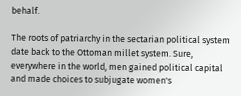behalf.

The roots of patriarchy in the sectarian political system date back to the Ottoman millet system. Sure, everywhere in the world, men gained political capital and made choices to subjugate women's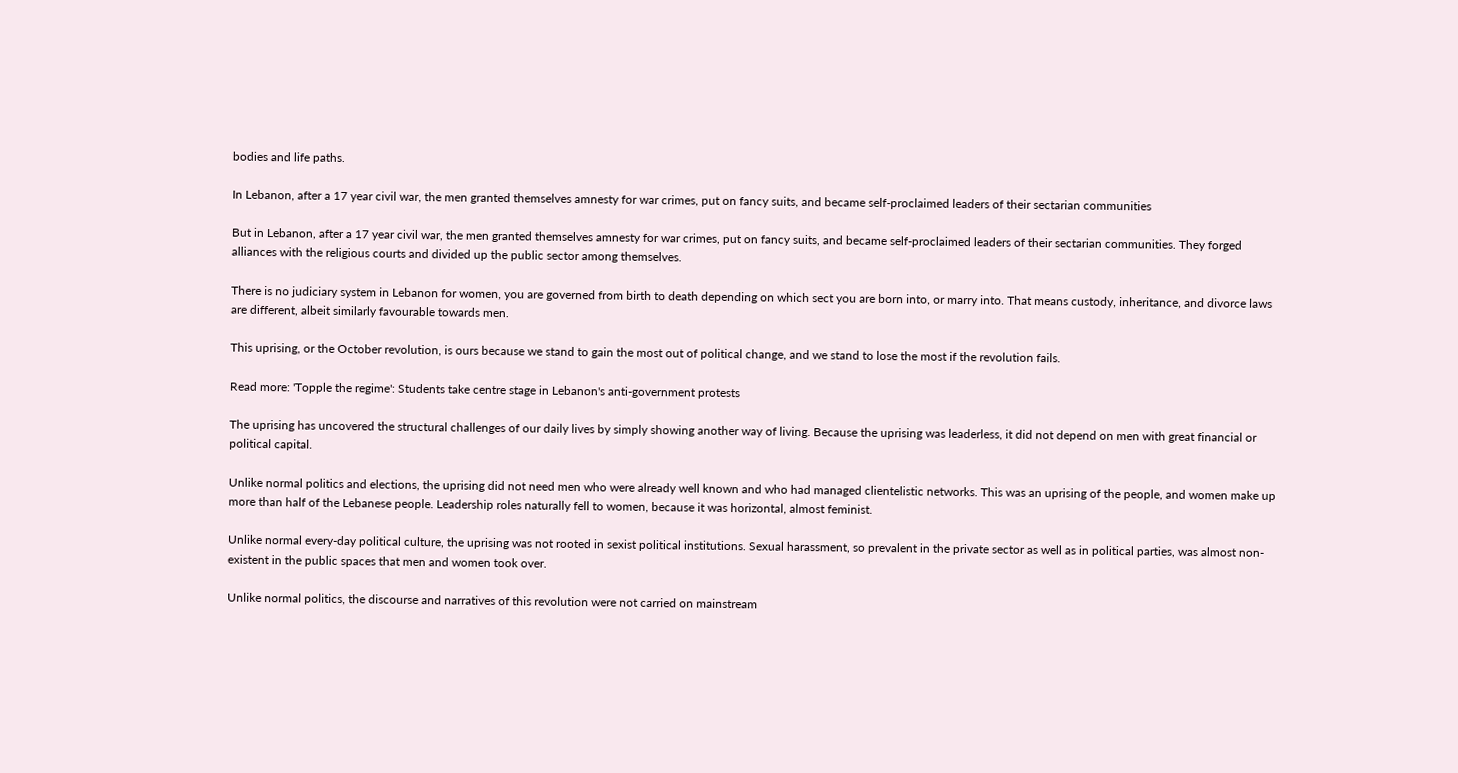bodies and life paths.

In Lebanon, after a 17 year civil war, the men granted themselves amnesty for war crimes, put on fancy suits, and became self-proclaimed leaders of their sectarian communities

But in Lebanon, after a 17 year civil war, the men granted themselves amnesty for war crimes, put on fancy suits, and became self-proclaimed leaders of their sectarian communities. They forged alliances with the religious courts and divided up the public sector among themselves.

There is no judiciary system in Lebanon for women, you are governed from birth to death depending on which sect you are born into, or marry into. That means custody, inheritance, and divorce laws are different, albeit similarly favourable towards men.

This uprising, or the October revolution, is ours because we stand to gain the most out of political change, and we stand to lose the most if the revolution fails.

Read more: 'Topple the regime': Students take centre stage in Lebanon's anti-government protests

The uprising has uncovered the structural challenges of our daily lives by simply showing another way of living. Because the uprising was leaderless, it did not depend on men with great financial or political capital.

Unlike normal politics and elections, the uprising did not need men who were already well known and who had managed clientelistic networks. This was an uprising of the people, and women make up more than half of the Lebanese people. Leadership roles naturally fell to women, because it was horizontal, almost feminist.

Unlike normal every-day political culture, the uprising was not rooted in sexist political institutions. Sexual harassment, so prevalent in the private sector as well as in political parties, was almost non-existent in the public spaces that men and women took over.

Unlike normal politics, the discourse and narratives of this revolution were not carried on mainstream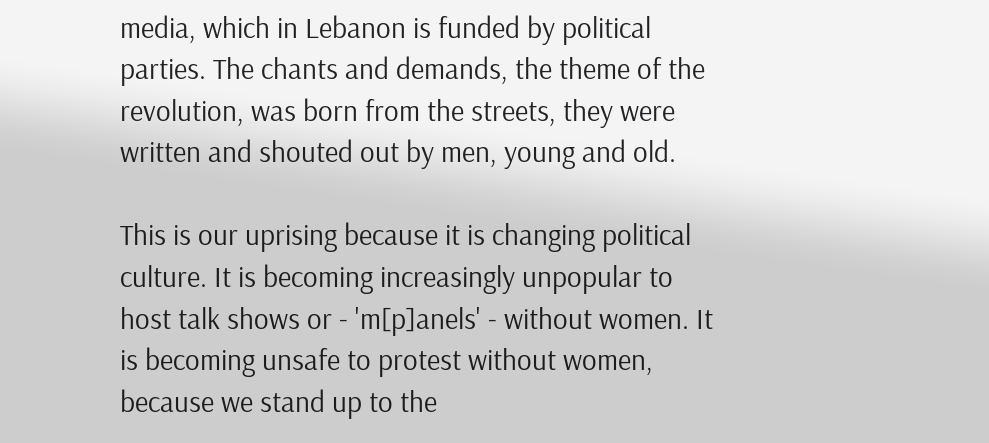media, which in Lebanon is funded by political parties. The chants and demands, the theme of the revolution, was born from the streets, they were written and shouted out by men, young and old.

This is our uprising because it is changing political culture. It is becoming increasingly unpopular to host talk shows or - 'm[p]anels' - without women. It is becoming unsafe to protest without women, because we stand up to the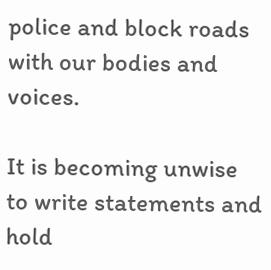police and block roads with our bodies and voices.

It is becoming unwise to write statements and hold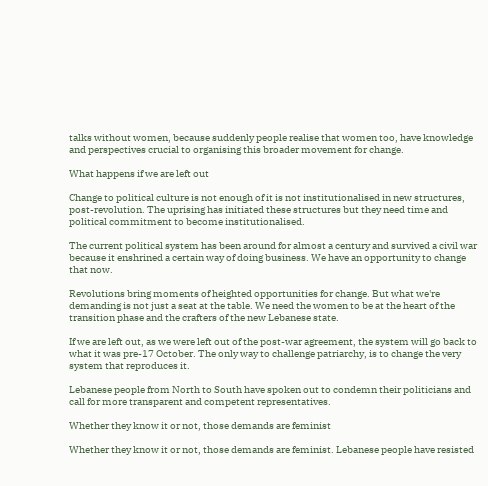talks without women, because suddenly people realise that women too, have knowledge and perspectives crucial to organising this broader movement for change.

What happens if we are left out

Change to political culture is not enough of it is not institutionalised in new structures, post-revolution. The uprising has initiated these structures but they need time and political commitment to become institutionalised.

The current political system has been around for almost a century and survived a civil war because it enshrined a certain way of doing business. We have an opportunity to change that now.

Revolutions bring moments of heighted opportunities for change. But what we're demanding is not just a seat at the table. We need the women to be at the heart of the transition phase and the crafters of the new Lebanese state.

If we are left out, as we were left out of the post-war agreement, the system will go back to what it was pre-17 October. The only way to challenge patriarchy, is to change the very system that reproduces it.

Lebanese people from North to South have spoken out to condemn their politicians and call for more transparent and competent representatives.

Whether they know it or not, those demands are feminist

Whether they know it or not, those demands are feminist. Lebanese people have resisted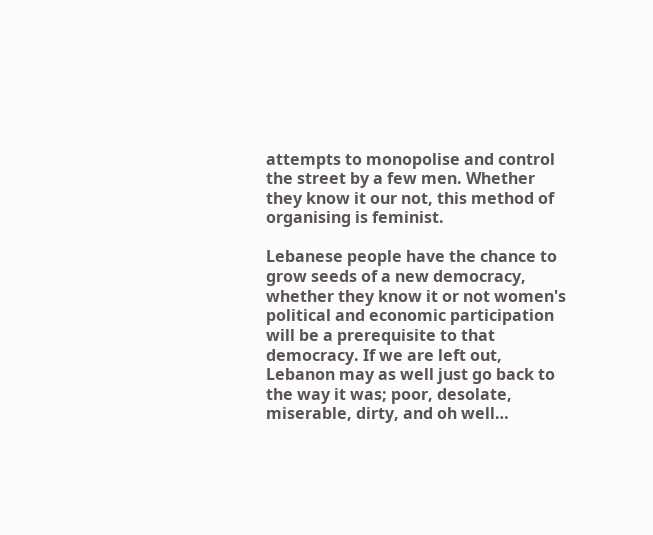attempts to monopolise and control the street by a few men. Whether they know it our not, this method of organising is feminist.

Lebanese people have the chance to grow seeds of a new democracy, whether they know it or not women's political and economic participation will be a prerequisite to that democracy. If we are left out, Lebanon may as well just go back to the way it was; poor, desolate, miserable, dirty, and oh well…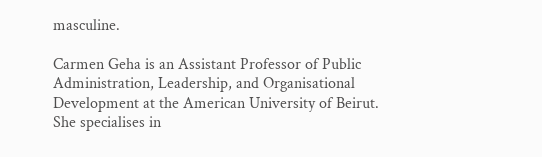masculine.

Carmen Geha is an Assistant Professor of Public Administration, Leadership, and Organisational Development at the American University of Beirut. She specialises in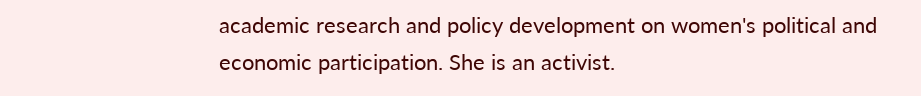academic research and policy development on women's political and economic participation. She is an activist.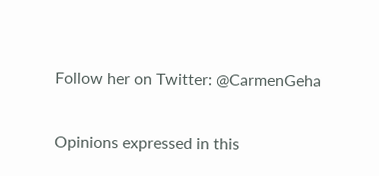Follow her on Twitter: @CarmenGeha

Opinions expressed in this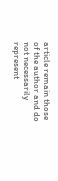article remain those of the author and do not necessarily represent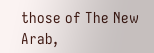those of The New Arab,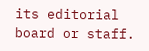its editorial board or staff.